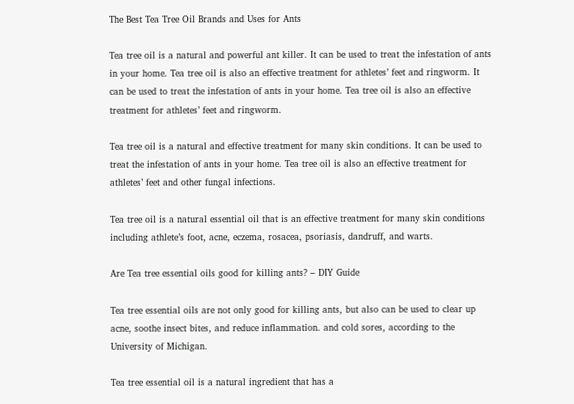The Best Tea Tree Oil Brands and Uses for Ants

Tea tree oil is a natural and powerful ant killer. It can be used to treat the infestation of ants in your home. Tea tree oil is also an effective treatment for athletes’ feet and ringworm. It can be used to treat the infestation of ants in your home. Tea tree oil is also an effective treatment for athletes’ feet and ringworm.

Tea tree oil is a natural and effective treatment for many skin conditions. It can be used to treat the infestation of ants in your home. Tea tree oil is also an effective treatment for athletes’ feet and other fungal infections.

Tea tree oil is a natural essential oil that is an effective treatment for many skin conditions including athlete’s foot, acne, eczema, rosacea, psoriasis, dandruff, and warts.

Are Tea tree essential oils good for killing ants? – DIY Guide

Tea tree essential oils are not only good for killing ants, but also can be used to clear up acne, soothe insect bites, and reduce inflammation. and cold sores, according to the University of Michigan.

Tea tree essential oil is a natural ingredient that has a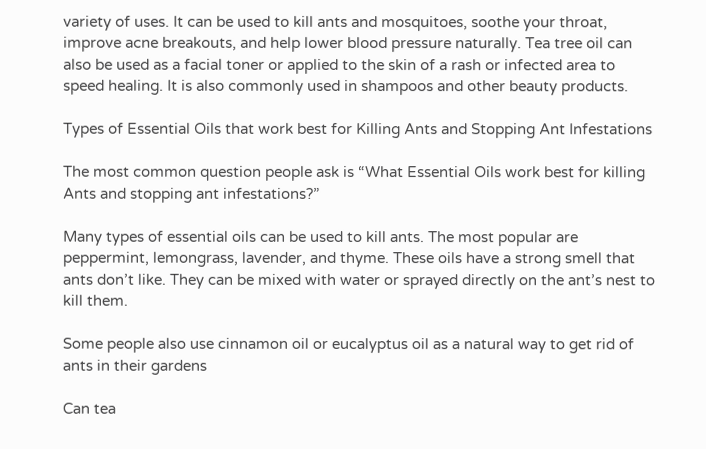variety of uses. It can be used to kill ants and mosquitoes, soothe your throat, improve acne breakouts, and help lower blood pressure naturally. Tea tree oil can also be used as a facial toner or applied to the skin of a rash or infected area to speed healing. It is also commonly used in shampoos and other beauty products.

Types of Essential Oils that work best for Killing Ants and Stopping Ant Infestations

The most common question people ask is “What Essential Oils work best for killing Ants and stopping ant infestations?”

Many types of essential oils can be used to kill ants. The most popular are peppermint, lemongrass, lavender, and thyme. These oils have a strong smell that ants don’t like. They can be mixed with water or sprayed directly on the ant’s nest to kill them.

Some people also use cinnamon oil or eucalyptus oil as a natural way to get rid of ants in their gardens

Can tea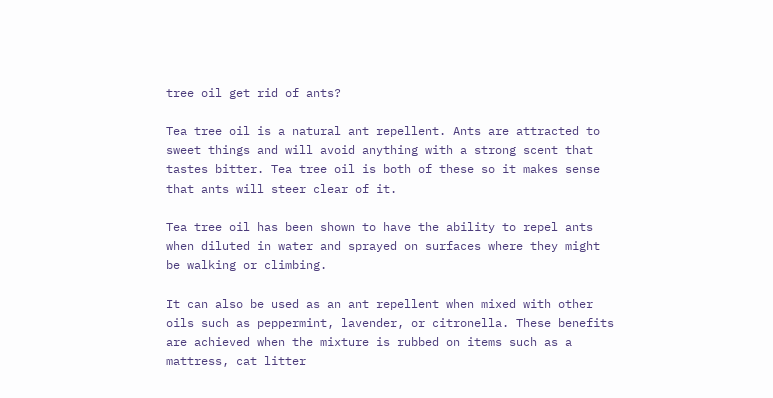tree oil get rid of ants?

Tea tree oil is a natural ant repellent. Ants are attracted to sweet things and will avoid anything with a strong scent that tastes bitter. Tea tree oil is both of these so it makes sense that ants will steer clear of it.

Tea tree oil has been shown to have the ability to repel ants when diluted in water and sprayed on surfaces where they might be walking or climbing.

It can also be used as an ant repellent when mixed with other oils such as peppermint, lavender, or citronella. These benefits are achieved when the mixture is rubbed on items such as a mattress, cat litter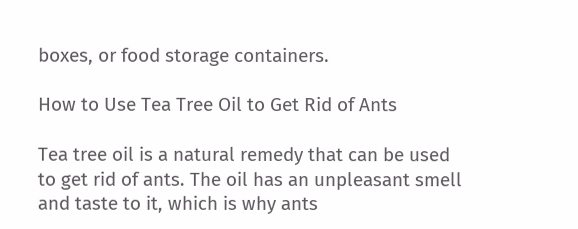boxes, or food storage containers.

How to Use Tea Tree Oil to Get Rid of Ants

Tea tree oil is a natural remedy that can be used to get rid of ants. The oil has an unpleasant smell and taste to it, which is why ants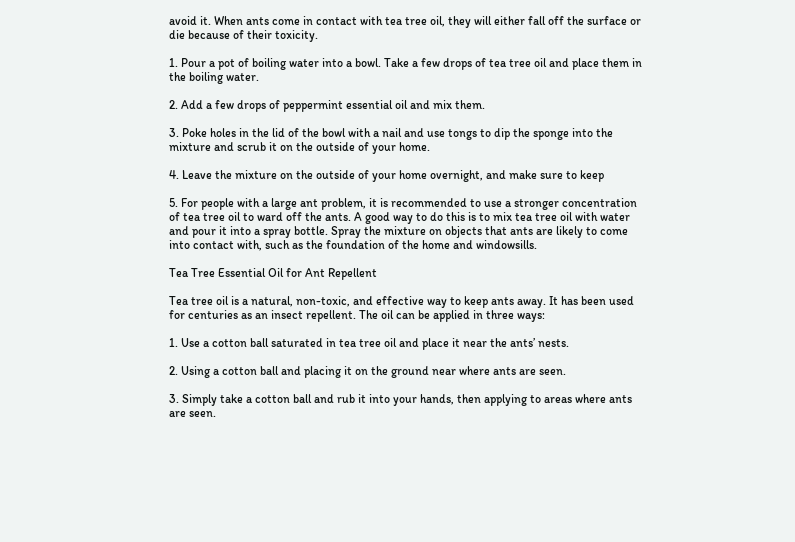avoid it. When ants come in contact with tea tree oil, they will either fall off the surface or die because of their toxicity.

1. Pour a pot of boiling water into a bowl. Take a few drops of tea tree oil and place them in the boiling water.

2. Add a few drops of peppermint essential oil and mix them.

3. Poke holes in the lid of the bowl with a nail and use tongs to dip the sponge into the mixture and scrub it on the outside of your home.

4. Leave the mixture on the outside of your home overnight, and make sure to keep

5. For people with a large ant problem, it is recommended to use a stronger concentration of tea tree oil to ward off the ants. A good way to do this is to mix tea tree oil with water and pour it into a spray bottle. Spray the mixture on objects that ants are likely to come into contact with, such as the foundation of the home and windowsills.

Tea Tree Essential Oil for Ant Repellent

Tea tree oil is a natural, non-toxic, and effective way to keep ants away. It has been used for centuries as an insect repellent. The oil can be applied in three ways:

1. Use a cotton ball saturated in tea tree oil and place it near the ants’ nests.

2. Using a cotton ball and placing it on the ground near where ants are seen.

3. Simply take a cotton ball and rub it into your hands, then applying to areas where ants are seen.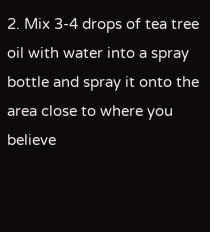2. Mix 3-4 drops of tea tree oil with water into a spray bottle and spray it onto the area close to where you believe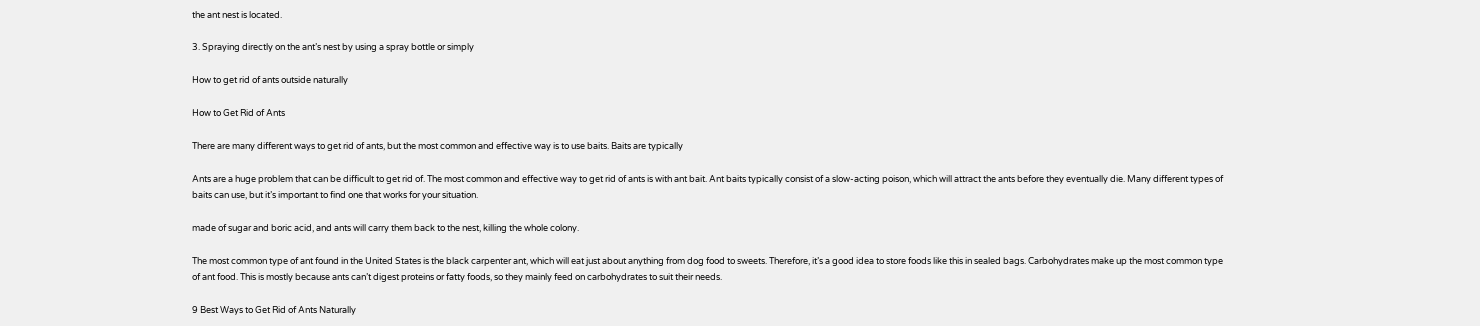the ant nest is located.

3. Spraying directly on the ant’s nest by using a spray bottle or simply

How to get rid of ants outside naturally

How to Get Rid of Ants

There are many different ways to get rid of ants, but the most common and effective way is to use baits. Baits are typically

Ants are a huge problem that can be difficult to get rid of. The most common and effective way to get rid of ants is with ant bait. Ant baits typically consist of a slow-acting poison, which will attract the ants before they eventually die. Many different types of baits can use, but it’s important to find one that works for your situation.

made of sugar and boric acid, and ants will carry them back to the nest, killing the whole colony.

The most common type of ant found in the United States is the black carpenter ant, which will eat just about anything from dog food to sweets. Therefore, it’s a good idea to store foods like this in sealed bags. Carbohydrates make up the most common type of ant food. This is mostly because ants can’t digest proteins or fatty foods, so they mainly feed on carbohydrates to suit their needs.

9 Best Ways to Get Rid of Ants Naturally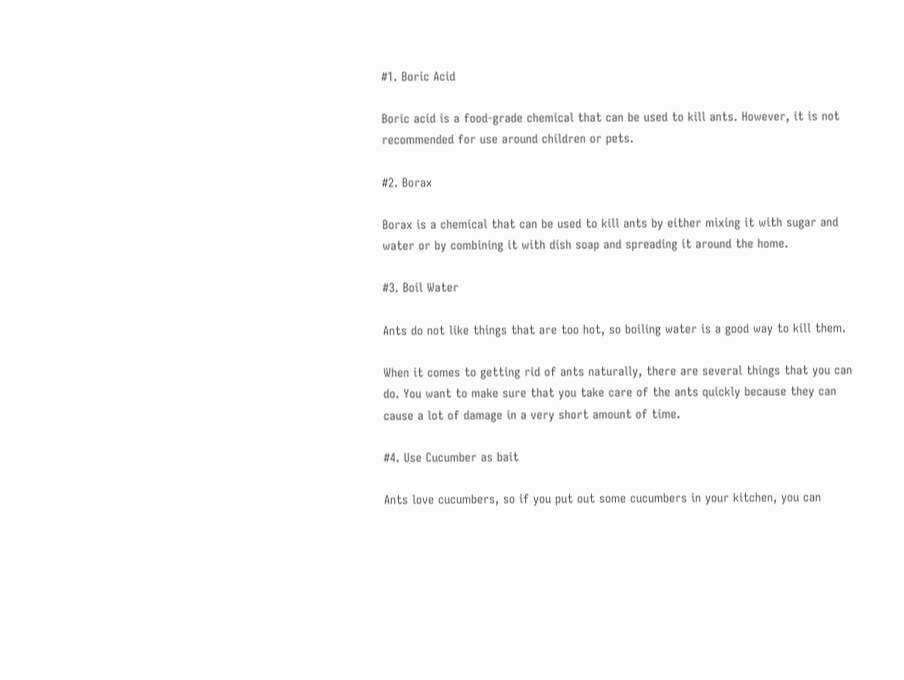#1. Boric Acid

Boric acid is a food-grade chemical that can be used to kill ants. However, it is not recommended for use around children or pets.

#2. Borax

Borax is a chemical that can be used to kill ants by either mixing it with sugar and water or by combining it with dish soap and spreading it around the home.

#3. Boil Water

Ants do not like things that are too hot, so boiling water is a good way to kill them.

When it comes to getting rid of ants naturally, there are several things that you can do. You want to make sure that you take care of the ants quickly because they can cause a lot of damage in a very short amount of time.

#4. Use Cucumber as bait

Ants love cucumbers, so if you put out some cucumbers in your kitchen, you can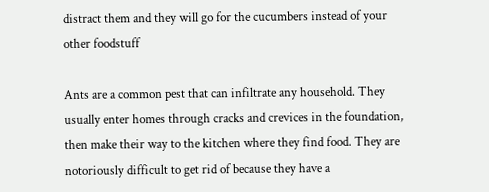distract them and they will go for the cucumbers instead of your other foodstuff

Ants are a common pest that can infiltrate any household. They usually enter homes through cracks and crevices in the foundation, then make their way to the kitchen where they find food. They are notoriously difficult to get rid of because they have a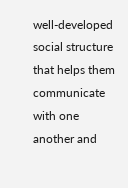well-developed social structure that helps them communicate with one another and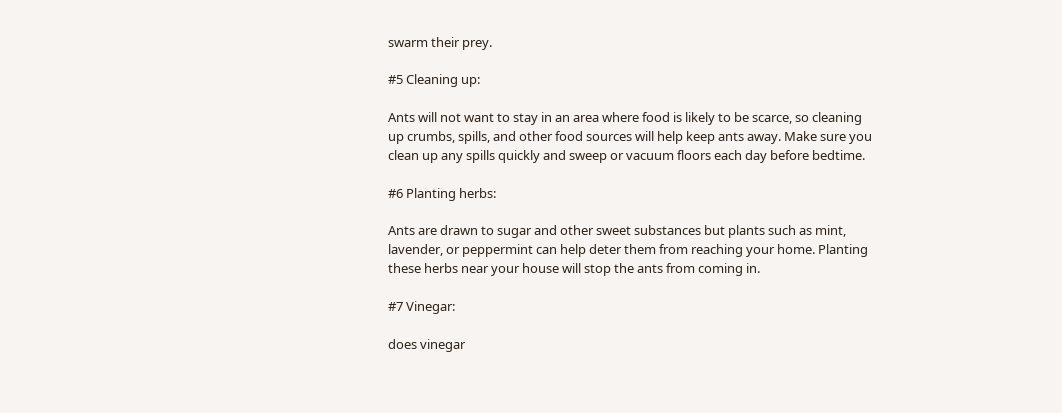swarm their prey.

#5 Cleaning up:

Ants will not want to stay in an area where food is likely to be scarce, so cleaning up crumbs, spills, and other food sources will help keep ants away. Make sure you clean up any spills quickly and sweep or vacuum floors each day before bedtime.

#6 Planting herbs:

Ants are drawn to sugar and other sweet substances but plants such as mint, lavender, or peppermint can help deter them from reaching your home. Planting these herbs near your house will stop the ants from coming in.

#7 Vinegar:

does vinegar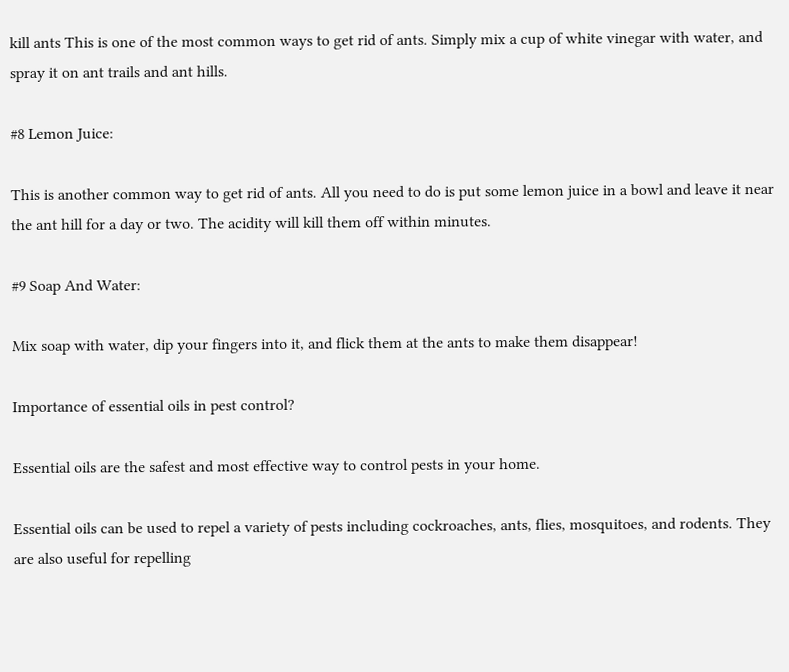kill ants This is one of the most common ways to get rid of ants. Simply mix a cup of white vinegar with water, and spray it on ant trails and ant hills.

#8 Lemon Juice:

This is another common way to get rid of ants. All you need to do is put some lemon juice in a bowl and leave it near the ant hill for a day or two. The acidity will kill them off within minutes.

#9 Soap And Water:

Mix soap with water, dip your fingers into it, and flick them at the ants to make them disappear!

Importance of essential oils in pest control?

Essential oils are the safest and most effective way to control pests in your home.

Essential oils can be used to repel a variety of pests including cockroaches, ants, flies, mosquitoes, and rodents. They are also useful for repelling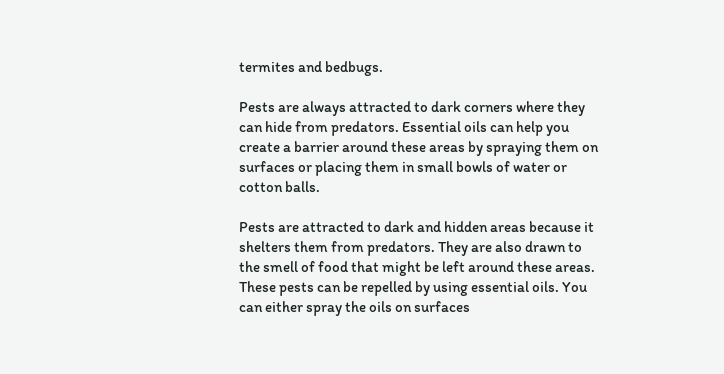termites and bedbugs.

Pests are always attracted to dark corners where they can hide from predators. Essential oils can help you create a barrier around these areas by spraying them on surfaces or placing them in small bowls of water or cotton balls.

Pests are attracted to dark and hidden areas because it shelters them from predators. They are also drawn to the smell of food that might be left around these areas. These pests can be repelled by using essential oils. You can either spray the oils on surfaces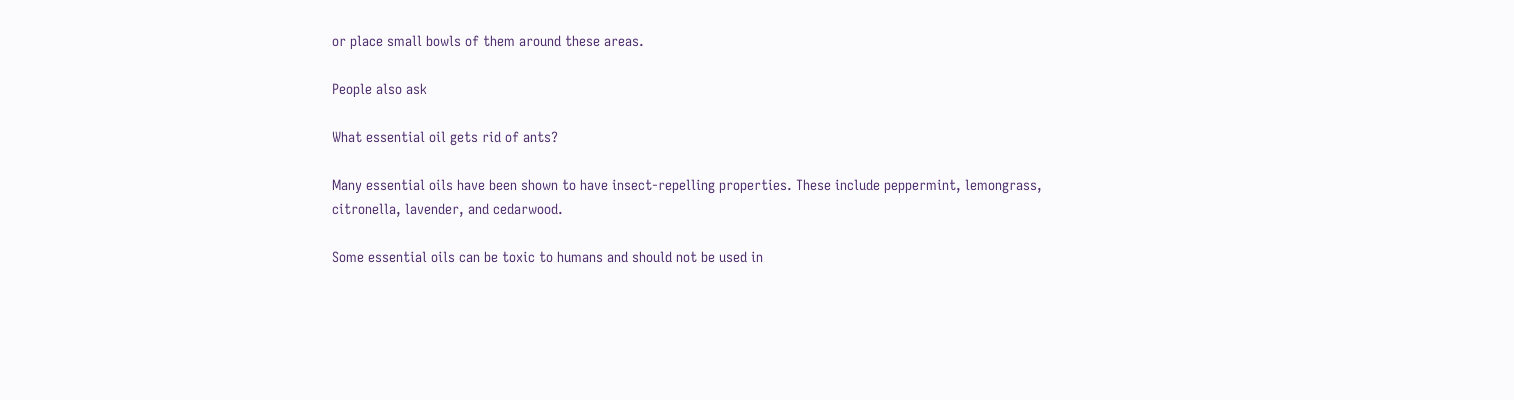or place small bowls of them around these areas.

People also ask

What essential oil gets rid of ants?

Many essential oils have been shown to have insect-repelling properties. These include peppermint, lemongrass, citronella, lavender, and cedarwood.

Some essential oils can be toxic to humans and should not be used in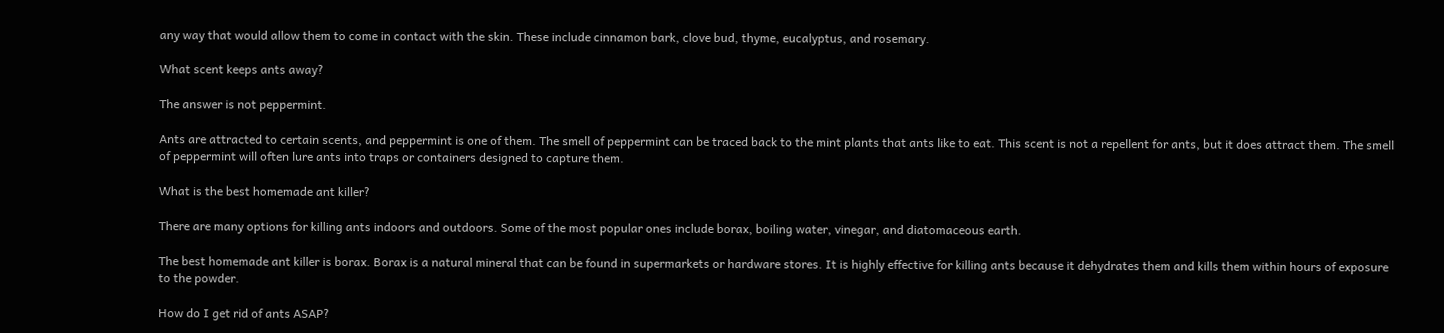any way that would allow them to come in contact with the skin. These include cinnamon bark, clove bud, thyme, eucalyptus, and rosemary.

What scent keeps ants away?

The answer is not peppermint.

Ants are attracted to certain scents, and peppermint is one of them. The smell of peppermint can be traced back to the mint plants that ants like to eat. This scent is not a repellent for ants, but it does attract them. The smell of peppermint will often lure ants into traps or containers designed to capture them.

What is the best homemade ant killer?

There are many options for killing ants indoors and outdoors. Some of the most popular ones include borax, boiling water, vinegar, and diatomaceous earth.

The best homemade ant killer is borax. Borax is a natural mineral that can be found in supermarkets or hardware stores. It is highly effective for killing ants because it dehydrates them and kills them within hours of exposure to the powder.

How do I get rid of ants ASAP?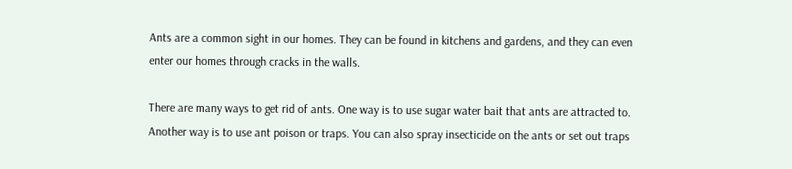Ants are a common sight in our homes. They can be found in kitchens and gardens, and they can even enter our homes through cracks in the walls.

There are many ways to get rid of ants. One way is to use sugar water bait that ants are attracted to. Another way is to use ant poison or traps. You can also spray insecticide on the ants or set out traps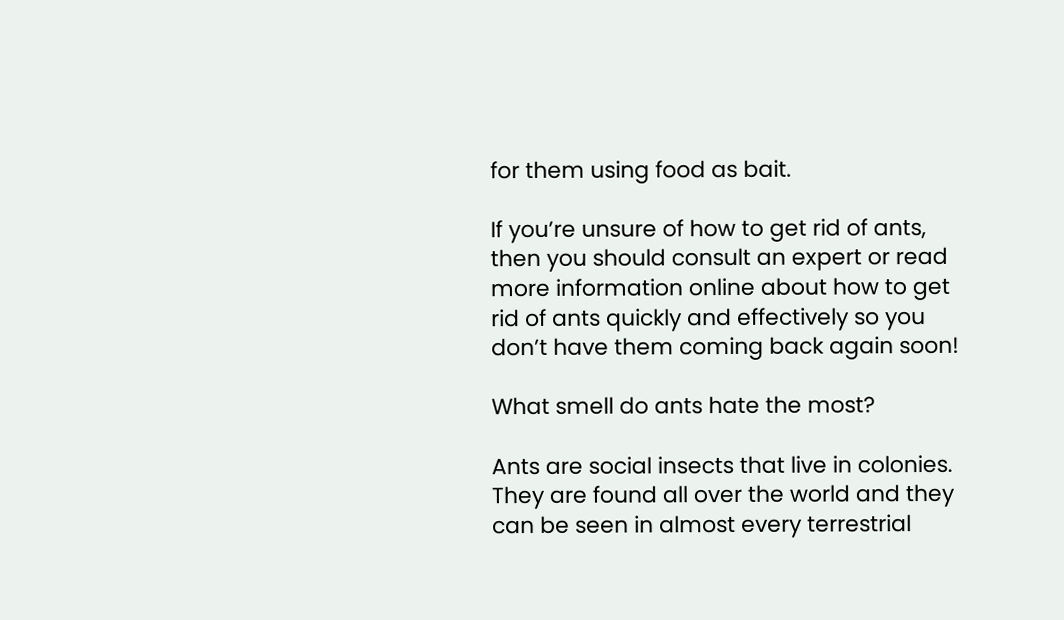for them using food as bait.

If you’re unsure of how to get rid of ants, then you should consult an expert or read more information online about how to get rid of ants quickly and effectively so you don’t have them coming back again soon!

What smell do ants hate the most?

Ants are social insects that live in colonies. They are found all over the world and they can be seen in almost every terrestrial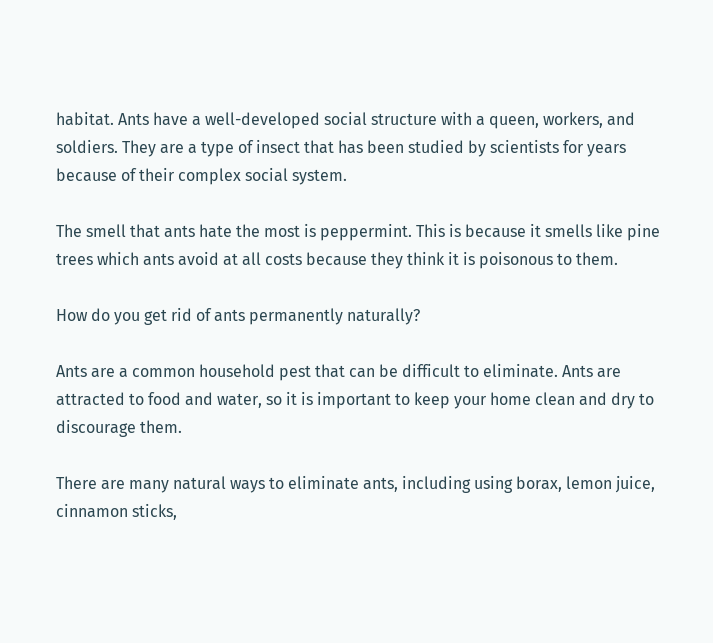habitat. Ants have a well-developed social structure with a queen, workers, and soldiers. They are a type of insect that has been studied by scientists for years because of their complex social system.

The smell that ants hate the most is peppermint. This is because it smells like pine trees which ants avoid at all costs because they think it is poisonous to them.

How do you get rid of ants permanently naturally?

Ants are a common household pest that can be difficult to eliminate. Ants are attracted to food and water, so it is important to keep your home clean and dry to discourage them.

There are many natural ways to eliminate ants, including using borax, lemon juice, cinnamon sticks,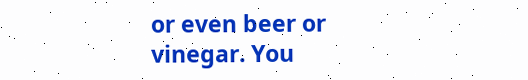or even beer or vinegar. You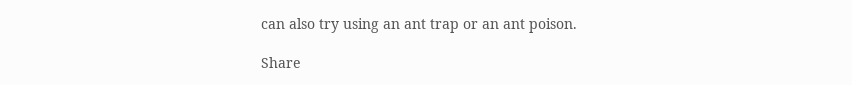can also try using an ant trap or an ant poison.

Share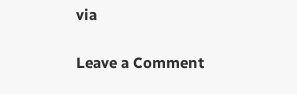via

Leave a Comment